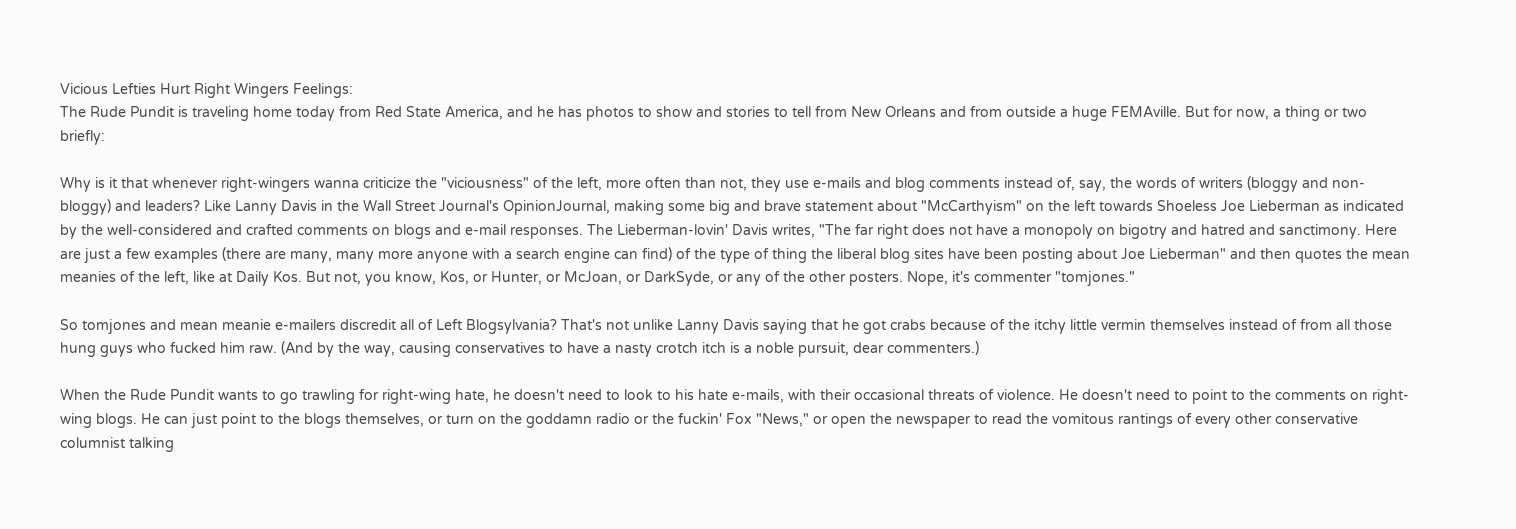Vicious Lefties Hurt Right Wingers Feelings:
The Rude Pundit is traveling home today from Red State America, and he has photos to show and stories to tell from New Orleans and from outside a huge FEMAville. But for now, a thing or two briefly:

Why is it that whenever right-wingers wanna criticize the "viciousness" of the left, more often than not, they use e-mails and blog comments instead of, say, the words of writers (bloggy and non-bloggy) and leaders? Like Lanny Davis in the Wall Street Journal's OpinionJournal, making some big and brave statement about "McCarthyism" on the left towards Shoeless Joe Lieberman as indicated by the well-considered and crafted comments on blogs and e-mail responses. The Lieberman-lovin' Davis writes, "The far right does not have a monopoly on bigotry and hatred and sanctimony. Here are just a few examples (there are many, many more anyone with a search engine can find) of the type of thing the liberal blog sites have been posting about Joe Lieberman" and then quotes the mean meanies of the left, like at Daily Kos. But not, you know, Kos, or Hunter, or McJoan, or DarkSyde, or any of the other posters. Nope, it's commenter "tomjones."

So tomjones and mean meanie e-mailers discredit all of Left Blogsylvania? That's not unlike Lanny Davis saying that he got crabs because of the itchy little vermin themselves instead of from all those hung guys who fucked him raw. (And by the way, causing conservatives to have a nasty crotch itch is a noble pursuit, dear commenters.)

When the Rude Pundit wants to go trawling for right-wing hate, he doesn't need to look to his hate e-mails, with their occasional threats of violence. He doesn't need to point to the comments on right-wing blogs. He can just point to the blogs themselves, or turn on the goddamn radio or the fuckin' Fox "News," or open the newspaper to read the vomitous rantings of every other conservative columnist talking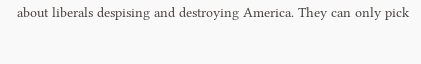about liberals despising and destroying America. They can only pick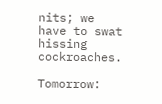nits; we have to swat hissing cockroaches.

Tomorrow: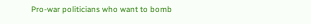Pro-war politicians who want to bomb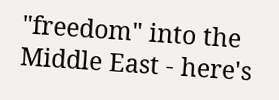"freedom" into the Middle East - here's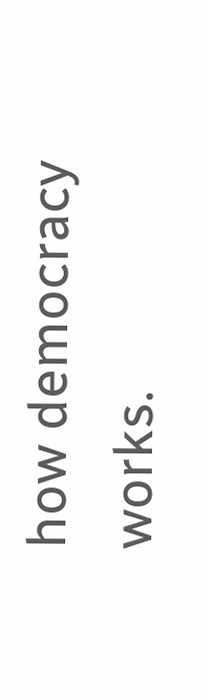how democracy works.